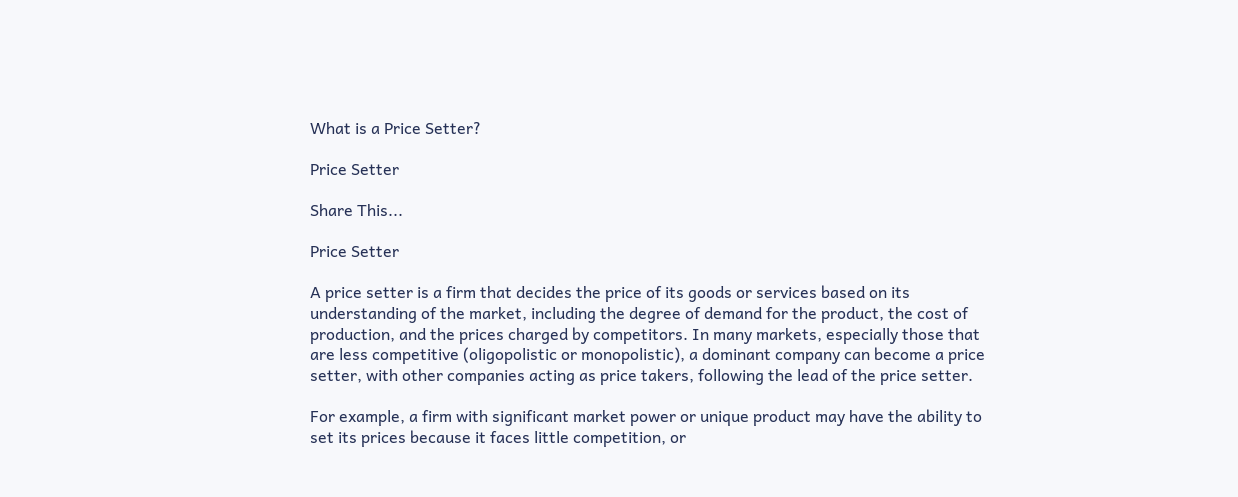What is a Price Setter?

Price Setter

Share This...

Price Setter

A price setter is a firm that decides the price of its goods or services based on its understanding of the market, including the degree of demand for the product, the cost of production, and the prices charged by competitors. In many markets, especially those that are less competitive (oligopolistic or monopolistic), a dominant company can become a price setter, with other companies acting as price takers, following the lead of the price setter.

For example, a firm with significant market power or unique product may have the ability to set its prices because it faces little competition, or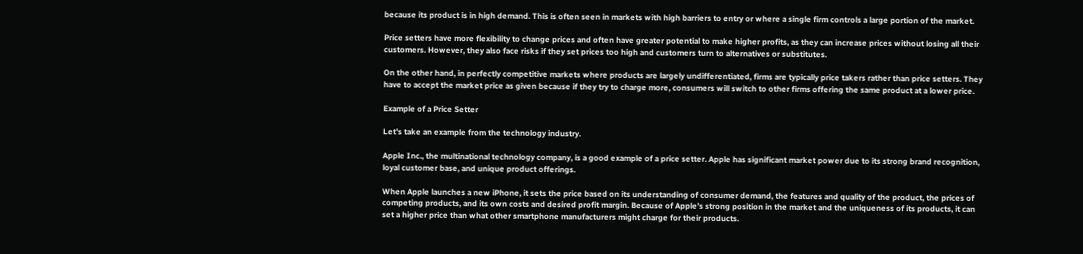because its product is in high demand. This is often seen in markets with high barriers to entry or where a single firm controls a large portion of the market.

Price setters have more flexibility to change prices and often have greater potential to make higher profits, as they can increase prices without losing all their customers. However, they also face risks if they set prices too high and customers turn to alternatives or substitutes.

On the other hand, in perfectly competitive markets where products are largely undifferentiated, firms are typically price takers rather than price setters. They have to accept the market price as given because if they try to charge more, consumers will switch to other firms offering the same product at a lower price.

Example of a Price Setter

Let’s take an example from the technology industry.

Apple Inc., the multinational technology company, is a good example of a price setter. Apple has significant market power due to its strong brand recognition, loyal customer base, and unique product offerings.

When Apple launches a new iPhone, it sets the price based on its understanding of consumer demand, the features and quality of the product, the prices of competing products, and its own costs and desired profit margin. Because of Apple’s strong position in the market and the uniqueness of its products, it can set a higher price than what other smartphone manufacturers might charge for their products.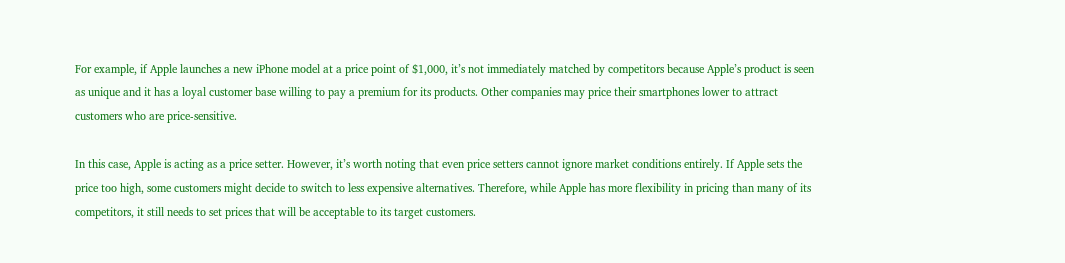For example, if Apple launches a new iPhone model at a price point of $1,000, it’s not immediately matched by competitors because Apple’s product is seen as unique and it has a loyal customer base willing to pay a premium for its products. Other companies may price their smartphones lower to attract customers who are price-sensitive.

In this case, Apple is acting as a price setter. However, it’s worth noting that even price setters cannot ignore market conditions entirely. If Apple sets the price too high, some customers might decide to switch to less expensive alternatives. Therefore, while Apple has more flexibility in pricing than many of its competitors, it still needs to set prices that will be acceptable to its target customers.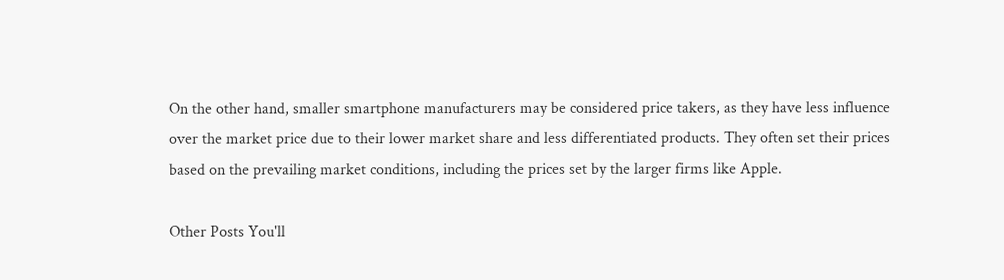On the other hand, smaller smartphone manufacturers may be considered price takers, as they have less influence over the market price due to their lower market share and less differentiated products. They often set their prices based on the prevailing market conditions, including the prices set by the larger firms like Apple.

Other Posts You'll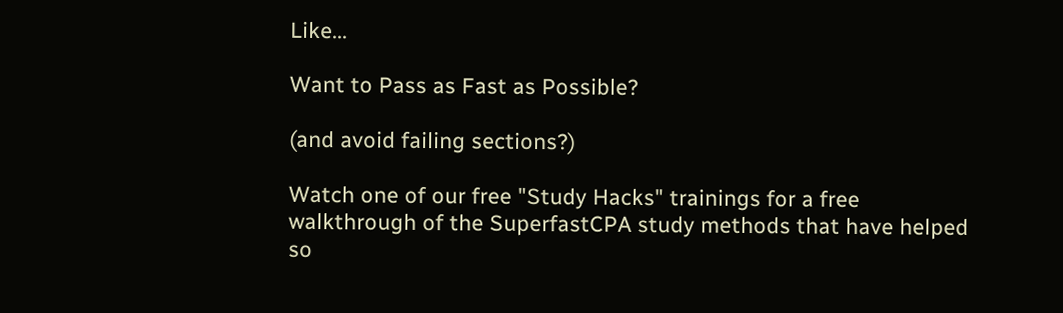Like...

Want to Pass as Fast as Possible?

(and avoid failing sections?)

Watch one of our free "Study Hacks" trainings for a free walkthrough of the SuperfastCPA study methods that have helped so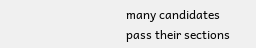many candidates pass their sections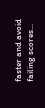faster and avoid failing scores...